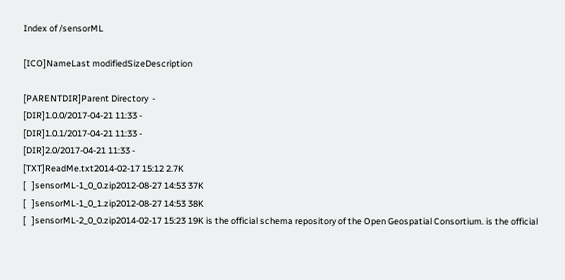Index of /sensorML

[ICO]NameLast modifiedSizeDescription

[PARENTDIR]Parent Directory  -
[DIR]1.0.0/2017-04-21 11:33 -
[DIR]1.0.1/2017-04-21 11:33 -
[DIR]2.0/2017-04-21 11:33 -
[TXT]ReadMe.txt2014-02-17 15:12 2.7K
[   ]sensorML-1_0_0.zip2012-08-27 14:53 37K
[   ]sensorML-1_0_1.zip2012-08-27 14:53 38K
[   ]sensorML-2_0_0.zip2014-02-17 15:23 19K is the official schema repository of the Open Geospatial Consortium. is the official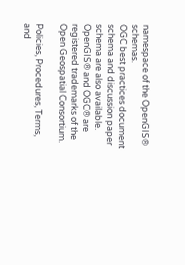namespace of the OpenGIS® schemas.
OGC best practices document schema and discussion paper schema are also available.
OpenGIS® and OGC® are registered trademarks of the Open Geospatial Consortium.

Policies, Procedures, Terms, and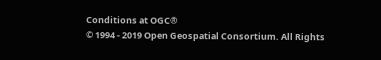Conditions at OGC®
© 1994 - 2019 Open Geospatial Consortium. All Rights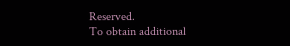Reserved.
To obtain additional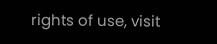rights of use, visit